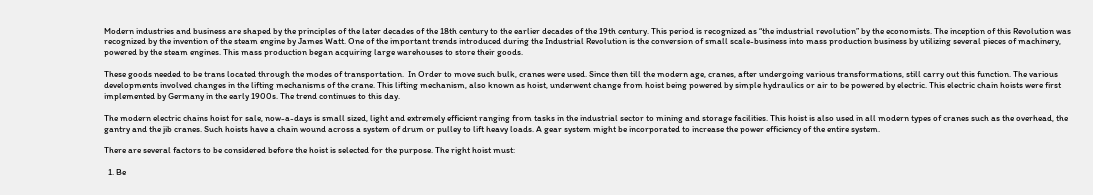Modern industries and business are shaped by the principles of the later decades of the 18th century to the earlier decades of the 19th century. This period is recognized as “the industrial revolution” by the economists. The inception of this Revolution was recognized by the invention of the steam engine by James Watt. One of the important trends introduced during the Industrial Revolution is the conversion of small scale-business into mass production business by utilizing several pieces of machinery, powered by the steam engines. This mass production began acquiring large warehouses to store their goods.

These goods needed to be trans located through the modes of transportation.  In Order to move such bulk, cranes were used. Since then till the modern age, cranes, after undergoing various transformations, still carry out this function. The various developments involved changes in the lifting mechanisms of the crane. This lifting mechanism, also known as hoist, underwent change from hoist being powered by simple hydraulics or air to be powered by electric. This electric chain hoists were first implemented by Germany in the early 1900s. The trend continues to this day.

The modern electric chains hoist for sale, now-a-days is small sized, light and extremely efficient ranging from tasks in the industrial sector to mining and storage facilities. This hoist is also used in all modern types of cranes such as the overhead, the gantry and the jib cranes. Such hoists have a chain wound across a system of drum or pulley to lift heavy loads. A gear system might be incorporated to increase the power efficiency of the entire system.

There are several factors to be considered before the hoist is selected for the purpose. The right hoist must:

  1. Be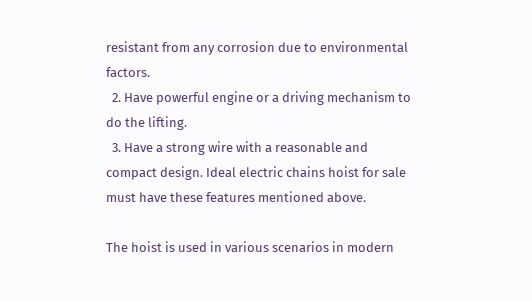resistant from any corrosion due to environmental factors.
  2. Have powerful engine or a driving mechanism to do the lifting.
  3. Have a strong wire with a reasonable and compact design. Ideal electric chains hoist for sale must have these features mentioned above.

The hoist is used in various scenarios in modern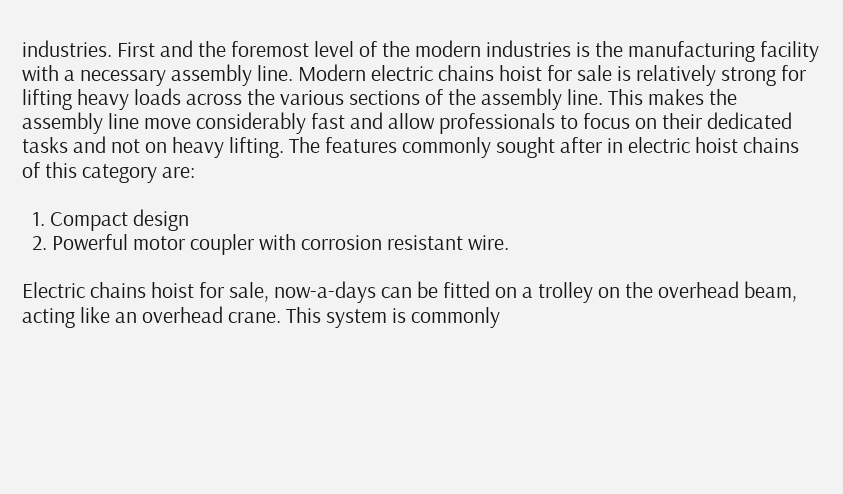industries. First and the foremost level of the modern industries is the manufacturing facility with a necessary assembly line. Modern electric chains hoist for sale is relatively strong for lifting heavy loads across the various sections of the assembly line. This makes the assembly line move considerably fast and allow professionals to focus on their dedicated tasks and not on heavy lifting. The features commonly sought after in electric hoist chains of this category are:

  1. Compact design
  2. Powerful motor coupler with corrosion resistant wire.

Electric chains hoist for sale, now-a-days can be fitted on a trolley on the overhead beam, acting like an overhead crane. This system is commonly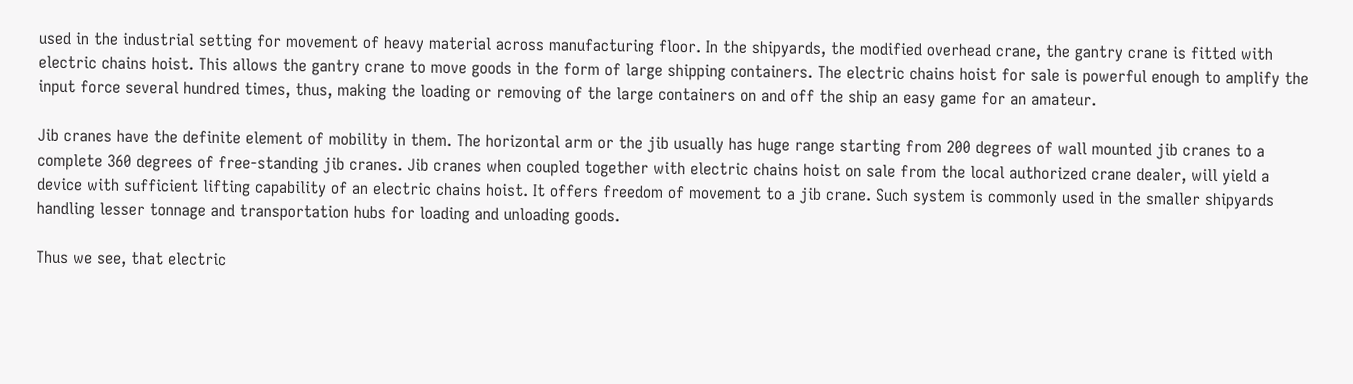used in the industrial setting for movement of heavy material across manufacturing floor. In the shipyards, the modified overhead crane, the gantry crane is fitted with electric chains hoist. This allows the gantry crane to move goods in the form of large shipping containers. The electric chains hoist for sale is powerful enough to amplify the input force several hundred times, thus, making the loading or removing of the large containers on and off the ship an easy game for an amateur.

Jib cranes have the definite element of mobility in them. The horizontal arm or the jib usually has huge range starting from 200 degrees of wall mounted jib cranes to a complete 360 degrees of free-standing jib cranes. Jib cranes when coupled together with electric chains hoist on sale from the local authorized crane dealer, will yield a device with sufficient lifting capability of an electric chains hoist. It offers freedom of movement to a jib crane. Such system is commonly used in the smaller shipyards handling lesser tonnage and transportation hubs for loading and unloading goods.

Thus we see, that electric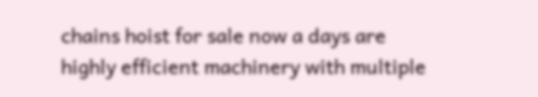chains hoist for sale now a days are highly efficient machinery with multiple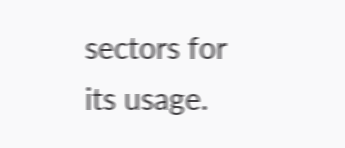sectors for its usage.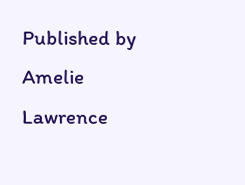Published by Amelie Lawrence